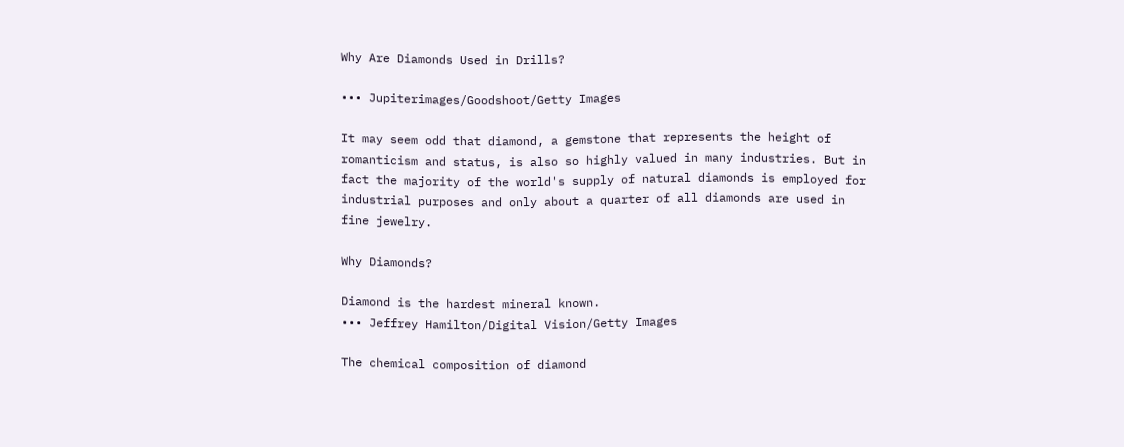Why Are Diamonds Used in Drills?

••• Jupiterimages/Goodshoot/Getty Images

It may seem odd that diamond, a gemstone that represents the height of romanticism and status, is also so highly valued in many industries. But in fact the majority of the world's supply of natural diamonds is employed for industrial purposes and only about a quarter of all diamonds are used in fine jewelry.

Why Diamonds?

Diamond is the hardest mineral known.
••• Jeffrey Hamilton/Digital Vision/Getty Images

The chemical composition of diamond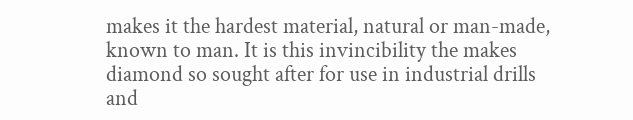makes it the hardest material, natural or man-made, known to man. It is this invincibility the makes diamond so sought after for use in industrial drills and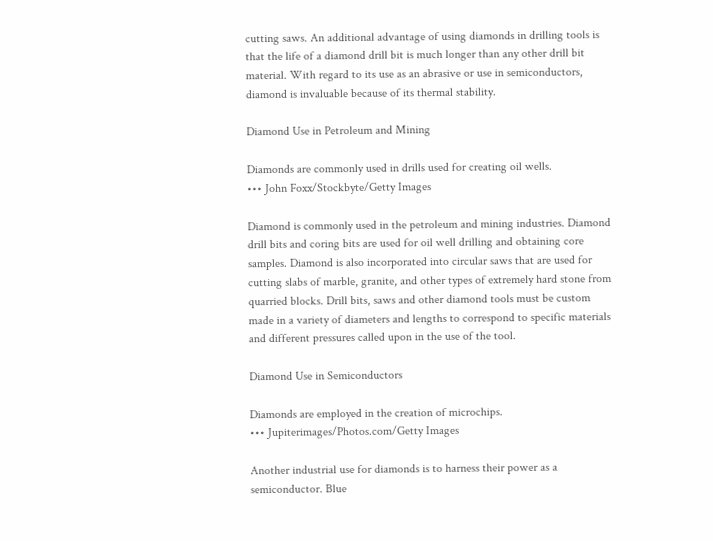cutting saws. An additional advantage of using diamonds in drilling tools is that the life of a diamond drill bit is much longer than any other drill bit material. With regard to its use as an abrasive or use in semiconductors, diamond is invaluable because of its thermal stability.

Diamond Use in Petroleum and Mining

Diamonds are commonly used in drills used for creating oil wells.
••• John Foxx/Stockbyte/Getty Images

Diamond is commonly used in the petroleum and mining industries. Diamond drill bits and coring bits are used for oil well drilling and obtaining core samples. Diamond is also incorporated into circular saws that are used for cutting slabs of marble, granite, and other types of extremely hard stone from quarried blocks. Drill bits, saws and other diamond tools must be custom made in a variety of diameters and lengths to correspond to specific materials and different pressures called upon in the use of the tool.

Diamond Use in Semiconductors

Diamonds are employed in the creation of microchips.
••• Jupiterimages/Photos.com/Getty Images

Another industrial use for diamonds is to harness their power as a semiconductor. Blue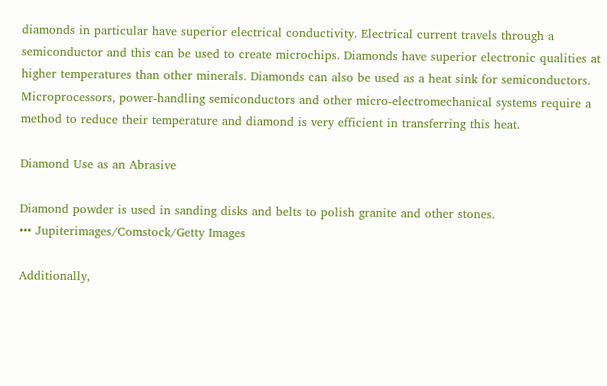diamonds in particular have superior electrical conductivity. Electrical current travels through a semiconductor and this can be used to create microchips. Diamonds have superior electronic qualities at higher temperatures than other minerals. Diamonds can also be used as a heat sink for semiconductors. Microprocessors, power-handling semiconductors and other micro-electromechanical systems require a method to reduce their temperature and diamond is very efficient in transferring this heat.

Diamond Use as an Abrasive

Diamond powder is used in sanding disks and belts to polish granite and other stones.
••• Jupiterimages/Comstock/Getty Images

Additionally,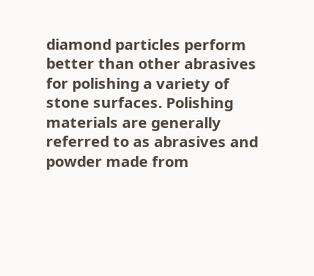diamond particles perform better than other abrasives for polishing a variety of stone surfaces. Polishing materials are generally referred to as abrasives and powder made from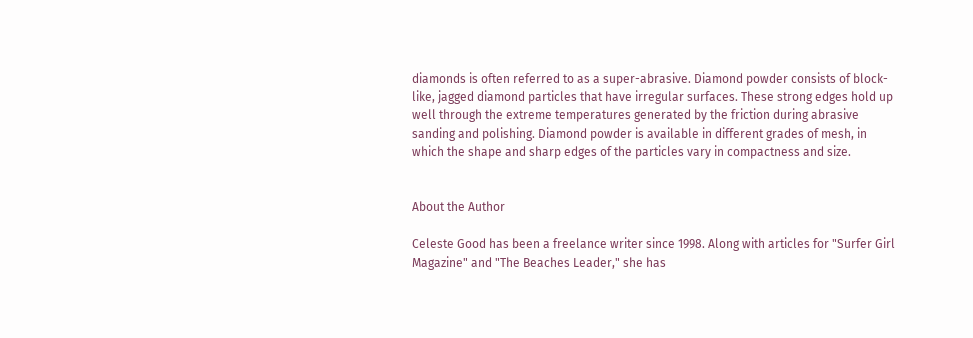diamonds is often referred to as a super-abrasive. Diamond powder consists of block-like, jagged diamond particles that have irregular surfaces. These strong edges hold up well through the extreme temperatures generated by the friction during abrasive sanding and polishing. Diamond powder is available in different grades of mesh, in which the shape and sharp edges of the particles vary in compactness and size.


About the Author

Celeste Good has been a freelance writer since 1998. Along with articles for "Surfer Girl Magazine" and "The Beaches Leader," she has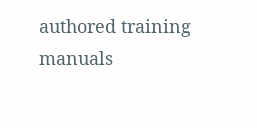authored training manuals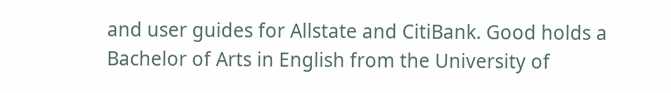and user guides for Allstate and CitiBank. Good holds a Bachelor of Arts in English from the University of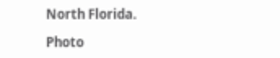North Florida.

Photo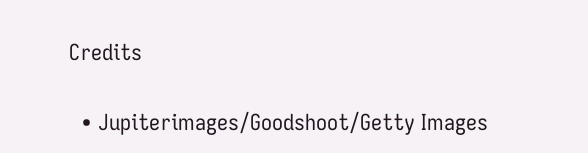Credits

  • Jupiterimages/Goodshoot/Getty Images